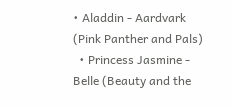• Aladdin - Aardvark (Pink Panther and Pals)
  • Princess Jasmine - Belle (Beauty and the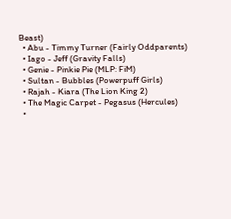Beast)
  • Abu - Timmy Turner (Fairly Oddparents)
  • Iago - Jeff (Gravity Falls)
  • Genie - Pinkie Pie (MLP: FiM)
  • Sultan - Bubbles (Powerpuff Girls)
  • Rajah - Kiara (The Lion King 2)
  • The Magic Carpet - Pegasus (Hercules)
  •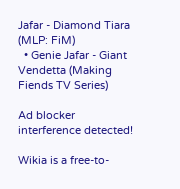Jafar - Diamond Tiara (MLP: FiM)
  • Genie Jafar - Giant Vendetta (Making Fiends TV Series)

Ad blocker interference detected!

Wikia is a free-to-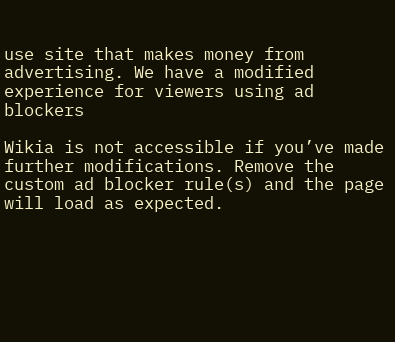use site that makes money from advertising. We have a modified experience for viewers using ad blockers

Wikia is not accessible if you’ve made further modifications. Remove the custom ad blocker rule(s) and the page will load as expected.